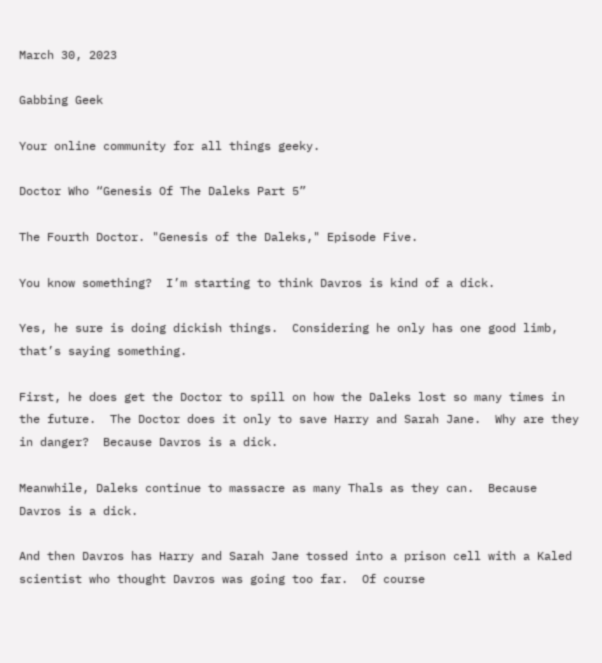March 30, 2023

Gabbing Geek

Your online community for all things geeky.

Doctor Who “Genesis Of The Daleks Part 5”

The Fourth Doctor. "Genesis of the Daleks," Episode Five.

You know something?  I’m starting to think Davros is kind of a dick.

Yes, he sure is doing dickish things.  Considering he only has one good limb, that’s saying something.

First, he does get the Doctor to spill on how the Daleks lost so many times in the future.  The Doctor does it only to save Harry and Sarah Jane.  Why are they in danger?  Because Davros is a dick.

Meanwhile, Daleks continue to massacre as many Thals as they can.  Because Davros is a dick.

And then Davros has Harry and Sarah Jane tossed into a prison cell with a Kaled scientist who thought Davros was going too far.  Of course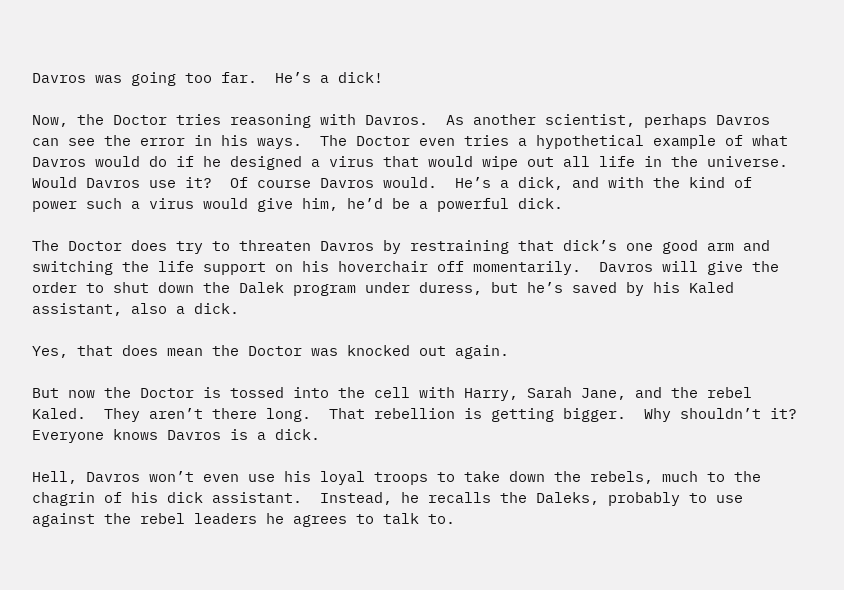Davros was going too far.  He’s a dick!

Now, the Doctor tries reasoning with Davros.  As another scientist, perhaps Davros can see the error in his ways.  The Doctor even tries a hypothetical example of what Davros would do if he designed a virus that would wipe out all life in the universe.  Would Davros use it?  Of course Davros would.  He’s a dick, and with the kind of power such a virus would give him, he’d be a powerful dick.

The Doctor does try to threaten Davros by restraining that dick’s one good arm and switching the life support on his hoverchair off momentarily.  Davros will give the order to shut down the Dalek program under duress, but he’s saved by his Kaled assistant, also a dick.

Yes, that does mean the Doctor was knocked out again.

But now the Doctor is tossed into the cell with Harry, Sarah Jane, and the rebel Kaled.  They aren’t there long.  That rebellion is getting bigger.  Why shouldn’t it?  Everyone knows Davros is a dick.

Hell, Davros won’t even use his loyal troops to take down the rebels, much to the chagrin of his dick assistant.  Instead, he recalls the Daleks, probably to use against the rebel leaders he agrees to talk to.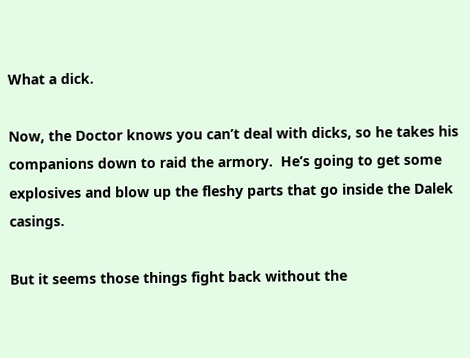What a dick.

Now, the Doctor knows you can’t deal with dicks, so he takes his companions down to raid the armory.  He’s going to get some explosives and blow up the fleshy parts that go inside the Dalek casings.

But it seems those things fight back without the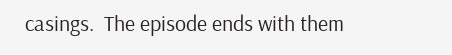casings.  The episode ends with them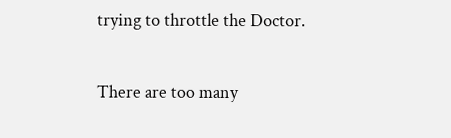trying to throttle the Doctor.

There are too many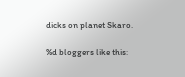dicks on planet Skaro.

%d bloggers like this: